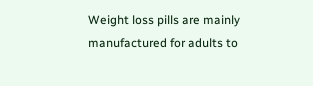Weight loss pills are mainly manufactured for adults to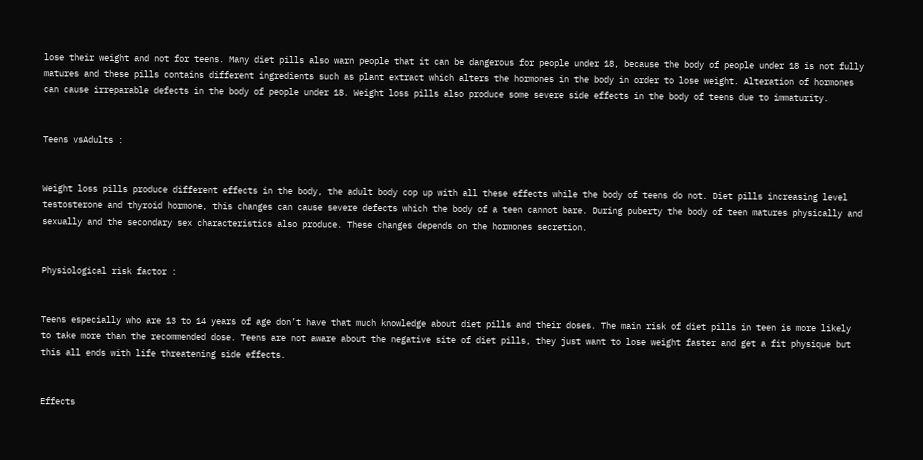lose their weight and not for teens. Many diet pills also warn people that it can be dangerous for people under 18, because the body of people under 18 is not fully matures and these pills contains different ingredients such as plant extract which alters the hormones in the body in order to lose weight. Alteration of hormones can cause irreparable defects in the body of people under 18. Weight loss pills also produce some severe side effects in the body of teens due to immaturity.


Teens vsAdults :


Weight loss pills produce different effects in the body, the adult body cop up with all these effects while the body of teens do not. Diet pills increasing level testosterone and thyroid hormone, this changes can cause severe defects which the body of a teen cannot bare. During puberty the body of teen matures physically and sexually and the secondary sex characteristics also produce. These changes depends on the hormones secretion.


Physiological risk factor :


Teens especially who are 13 to 14 years of age don’t have that much knowledge about diet pills and their doses. The main risk of diet pills in teen is more likely to take more than the recommended dose. Teens are not aware about the negative site of diet pills, they just want to lose weight faster and get a fit physique but this all ends with life threatening side effects.


Effects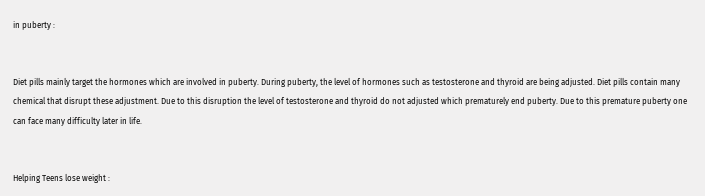in puberty :


Diet pills mainly target the hormones which are involved in puberty. During puberty, the level of hormones such as testosterone and thyroid are being adjusted. Diet pills contain many chemical that disrupt these adjustment. Due to this disruption the level of testosterone and thyroid do not adjusted which prematurely end puberty. Due to this premature puberty one can face many difficulty later in life.


Helping Teens lose weight :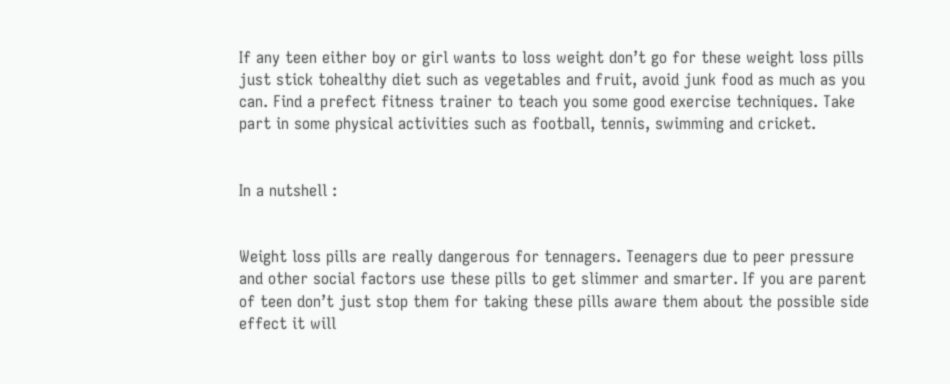If any teen either boy or girl wants to loss weight don’t go for these weight loss pills just stick tohealthy diet such as vegetables and fruit, avoid junk food as much as you can. Find a prefect fitness trainer to teach you some good exercise techniques. Take part in some physical activities such as football, tennis, swimming and cricket.


In a nutshell :


Weight loss pills are really dangerous for tennagers. Teenagers due to peer pressure and other social factors use these pills to get slimmer and smarter. If you are parent of teen don’t just stop them for taking these pills aware them about the possible side effect it will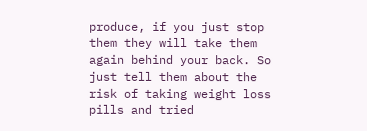produce, if you just stop them they will take them again behind your back. So just tell them about the risk of taking weight loss pills and tried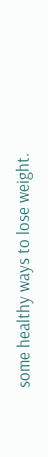some healthy ways to lose weight.